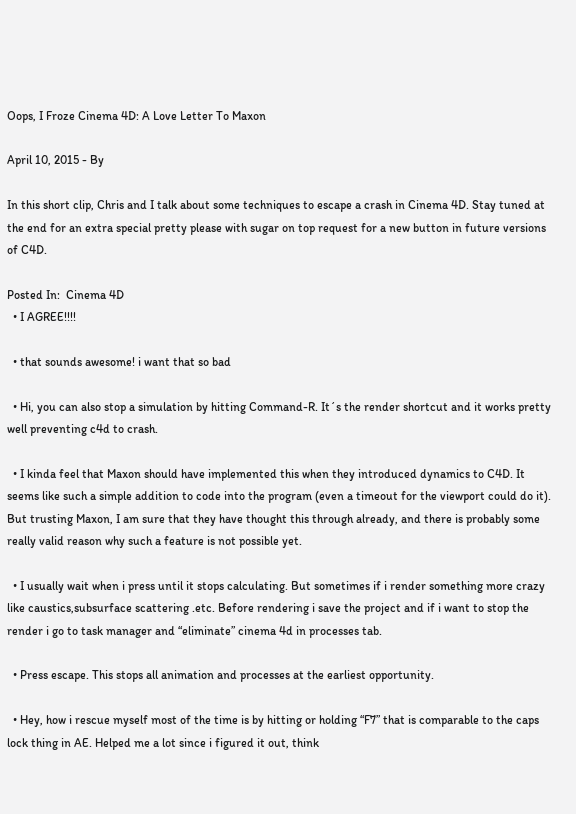Oops, I Froze Cinema 4D: A Love Letter To Maxon

April 10, 2015 - By

In this short clip, Chris and I talk about some techniques to escape a crash in Cinema 4D. Stay tuned at the end for an extra special pretty please with sugar on top request for a new button in future versions of C4D.

Posted In:  Cinema 4D
  • I AGREE!!!!

  • that sounds awesome! i want that so bad

  • Hi, you can also stop a simulation by hitting Command-R. It´s the render shortcut and it works pretty well preventing c4d to crash.

  • I kinda feel that Maxon should have implemented this when they introduced dynamics to C4D. It seems like such a simple addition to code into the program (even a timeout for the viewport could do it). But trusting Maxon, I am sure that they have thought this through already, and there is probably some really valid reason why such a feature is not possible yet.

  • I usually wait when i press until it stops calculating. But sometimes if i render something more crazy like caustics,subsurface scattering .etc. Before rendering i save the project and if i want to stop the render i go to task manager and “eliminate” cinema 4d in processes tab.

  • Press escape. This stops all animation and processes at the earliest opportunity.

  • Hey, how i rescue myself most of the time is by hitting or holding “F7” that is comparable to the caps lock thing in AE. Helped me a lot since i figured it out, think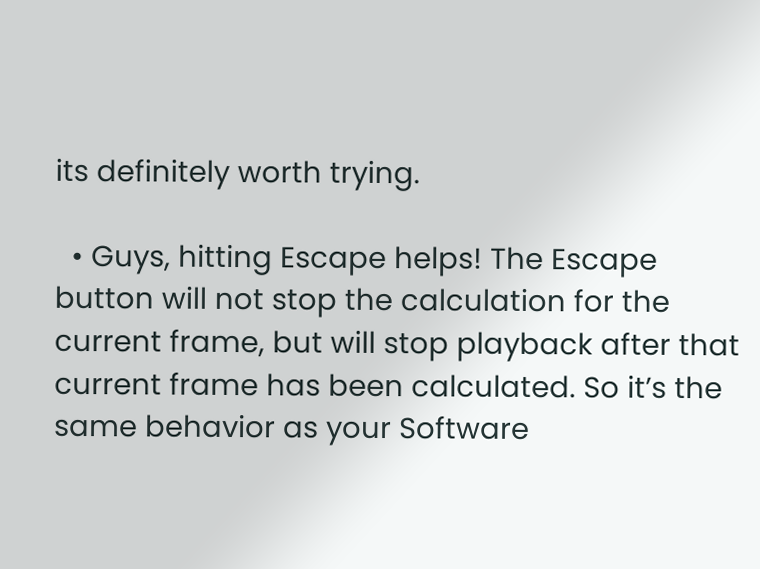its definitely worth trying.

  • Guys, hitting Escape helps! The Escape button will not stop the calculation for the current frame, but will stop playback after that current frame has been calculated. So it’s the same behavior as your Software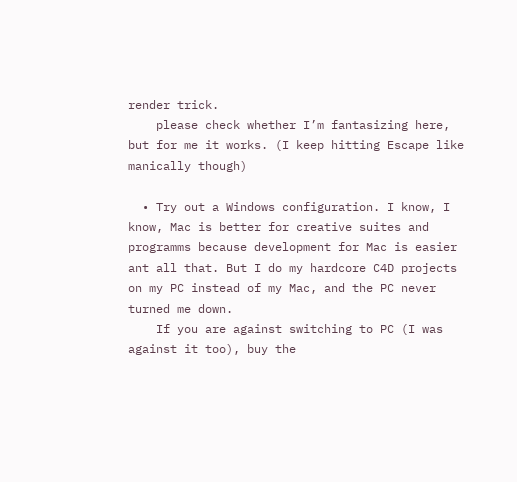render trick.
    please check whether I’m fantasizing here, but for me it works. (I keep hitting Escape like manically though)

  • Try out a Windows configuration. I know, I know, Mac is better for creative suites and programms because development for Mac is easier ant all that. But I do my hardcore C4D projects on my PC instead of my Mac, and the PC never turned me down.
    If you are against switching to PC (I was against it too), buy the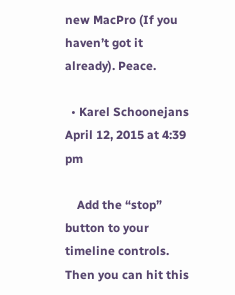new MacPro (If you haven’t got it already). Peace.

  • Karel Schoonejans April 12, 2015 at 4:39 pm

    Add the “stop” button to your timeline controls. Then you can hit this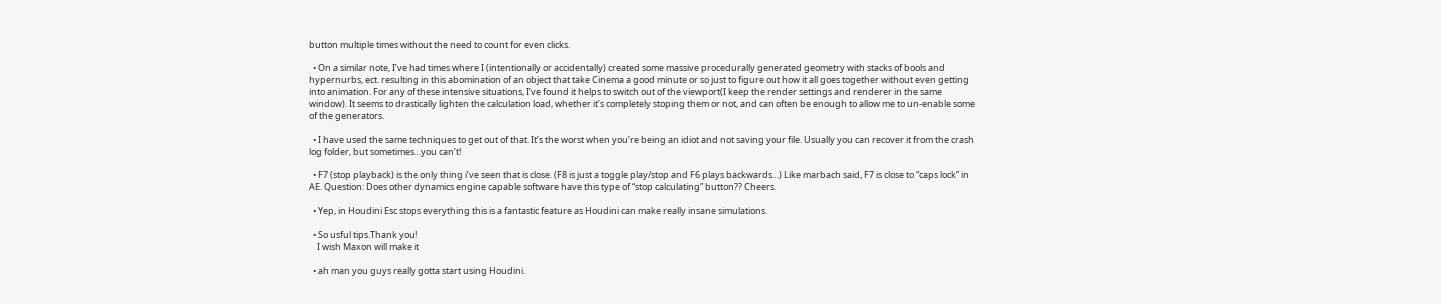button multiple times without the need to count for even clicks.

  • On a similar note, I’ve had times where I (intentionally or accidentally) created some massive procedurally generated geometry with stacks of bools and hypernurbs, ect. resulting in this abomination of an object that take Cinema a good minute or so just to figure out how it all goes together without even getting into animation. For any of these intensive situations, I’ve found it helps to switch out of the viewport(I keep the render settings and renderer in the same window). It seems to drastically lighten the calculation load, whether it’s completely stoping them or not, and can often be enough to allow me to un-enable some of the generators.

  • I have used the same techniques to get out of that. It’s the worst when you’re being an idiot and not saving your file. Usually you can recover it from the crash log folder, but sometimes…you can’t!

  • F7 (stop playback) is the only thing i’ve seen that is close. (F8 is just a toggle play/stop and F6 plays backwards…) Like marbach said, F7 is close to “caps lock” in AE. Question: Does other dynamics engine capable software have this type of “stop calculating” button?? Cheers.

  • Yep, in Houdini Esc stops everything this is a fantastic feature as Houdini can make really insane simulations.

  • So usful tips.Thank you!
    I wish Maxon will make it

  • ah man you guys really gotta start using Houdini.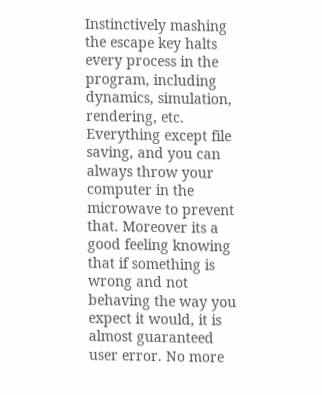Instinctively mashing the escape key halts every process in the program, including dynamics, simulation, rendering, etc. Everything except file saving, and you can always throw your computer in the microwave to prevent that. Moreover its a good feeling knowing that if something is wrong and not behaving the way you expect it would, it is almost guaranteed user error. No more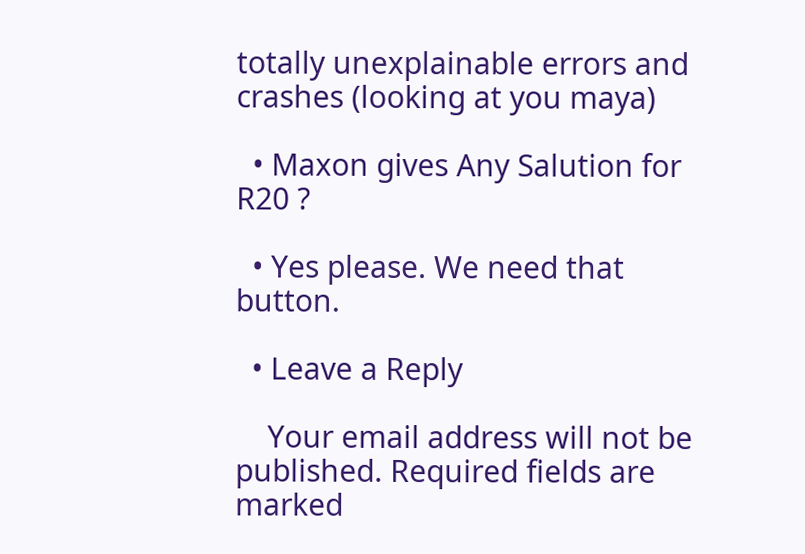totally unexplainable errors and crashes (looking at you maya)

  • Maxon gives Any Salution for R20 ?

  • Yes please. We need that button.

  • Leave a Reply

    Your email address will not be published. Required fields are marked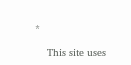*

    This site uses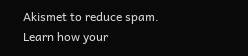Akismet to reduce spam. Learn how your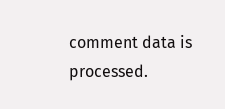comment data is processed.